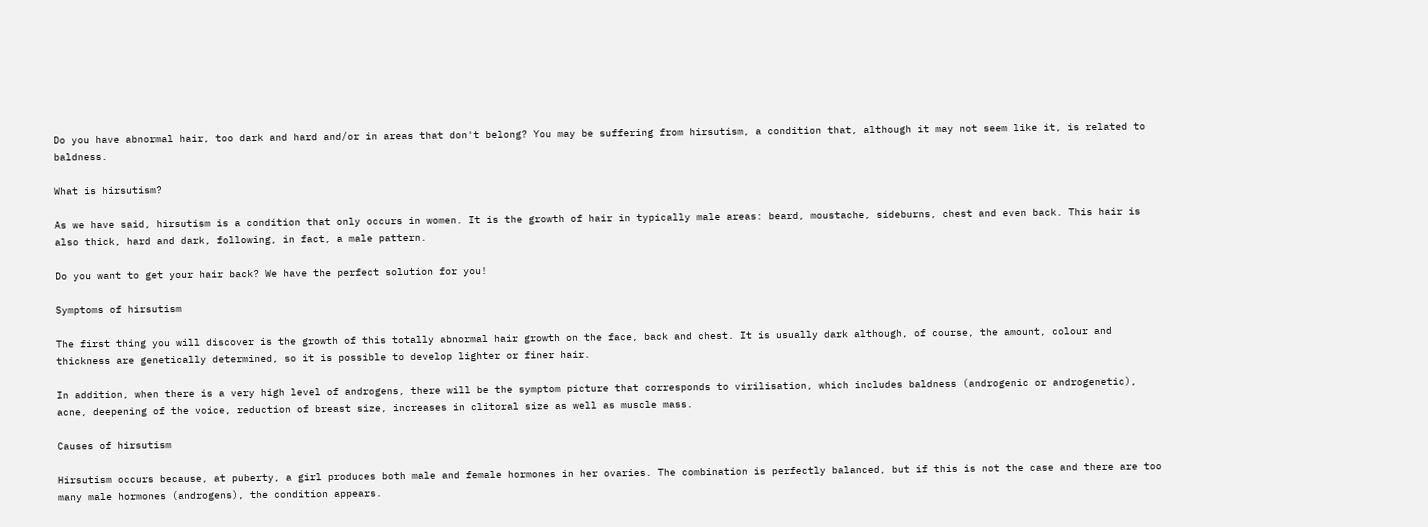Do you have abnormal hair, too dark and hard and/or in areas that don't belong? You may be suffering from hirsutism, a condition that, although it may not seem like it, is related to baldness.

What is hirsutism?

As we have said, hirsutism is a condition that only occurs in women. It is the growth of hair in typically male areas: beard, moustache, sideburns, chest and even back. This hair is also thick, hard and dark, following, in fact, a male pattern.

Do you want to get your hair back? We have the perfect solution for you!

Symptoms of hirsutism

The first thing you will discover is the growth of this totally abnormal hair growth on the face, back and chest. It is usually dark although, of course, the amount, colour and thickness are genetically determined, so it is possible to develop lighter or finer hair.

In addition, when there is a very high level of androgens, there will be the symptom picture that corresponds to virilisation, which includes baldness (androgenic or androgenetic), acne, deepening of the voice, reduction of breast size, increases in clitoral size as well as muscle mass.

Causes of hirsutism

Hirsutism occurs because, at puberty, a girl produces both male and female hormones in her ovaries. The combination is perfectly balanced, but if this is not the case and there are too many male hormones (androgens), the condition appears.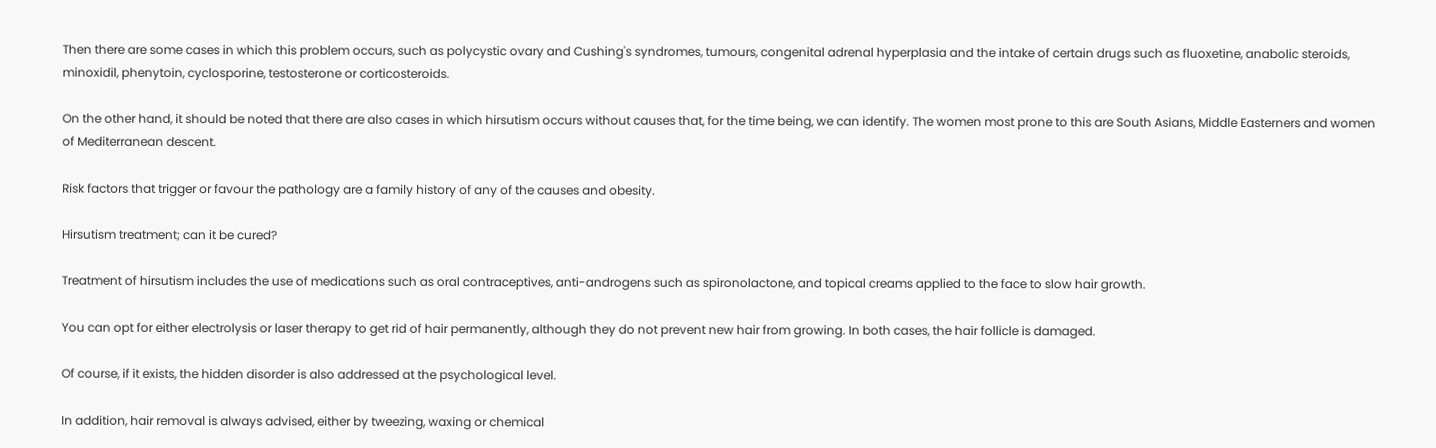Then there are some cases in which this problem occurs, such as polycystic ovary and Cushing's syndromes, tumours, congenital adrenal hyperplasia and the intake of certain drugs such as fluoxetine, anabolic steroids, minoxidil, phenytoin, cyclosporine, testosterone or corticosteroids.

On the other hand, it should be noted that there are also cases in which hirsutism occurs without causes that, for the time being, we can identify. The women most prone to this are South Asians, Middle Easterners and women of Mediterranean descent.

Risk factors that trigger or favour the pathology are a family history of any of the causes and obesity.

Hirsutism treatment; can it be cured?

Treatment of hirsutism includes the use of medications such as oral contraceptives, anti-androgens such as spironolactone, and topical creams applied to the face to slow hair growth.

You can opt for either electrolysis or laser therapy to get rid of hair permanently, although they do not prevent new hair from growing. In both cases, the hair follicle is damaged.

Of course, if it exists, the hidden disorder is also addressed at the psychological level.

In addition, hair removal is always advised, either by tweezing, waxing or chemical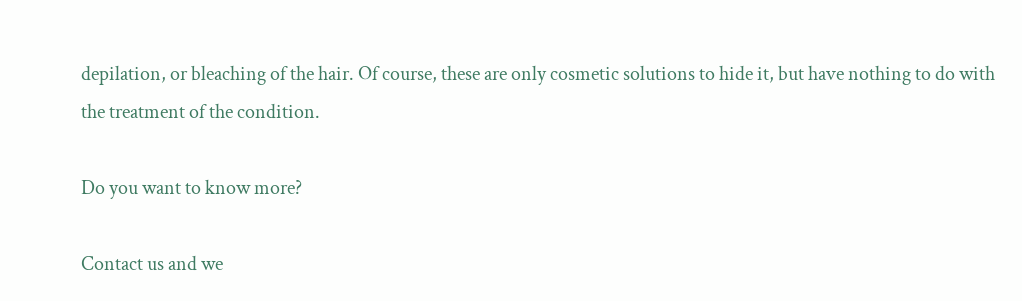depilation, or bleaching of the hair. Of course, these are only cosmetic solutions to hide it, but have nothing to do with the treatment of the condition.

Do you want to know more?

Contact us and we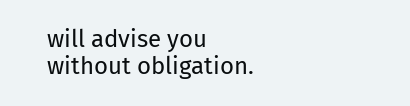will advise you without obligation.